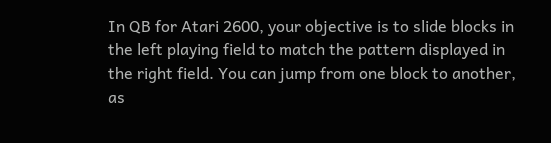In QB for Atari 2600, your objective is to slide blocks in the left playing field to match the pattern displayed in the right field. You can jump from one block to another, as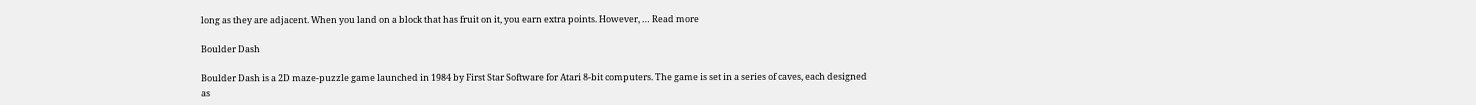long as they are adjacent. When you land on a block that has fruit on it, you earn extra points. However, … Read more

Boulder Dash

Boulder Dash is a 2D maze-puzzle game launched in 1984 by First Star Software for Atari 8-bit computers. The game is set in a series of caves, each designed as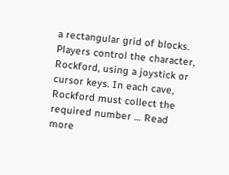a rectangular grid of blocks. Players control the character, Rockford, using a joystick or cursor keys. In each cave, Rockford must collect the required number … Read more